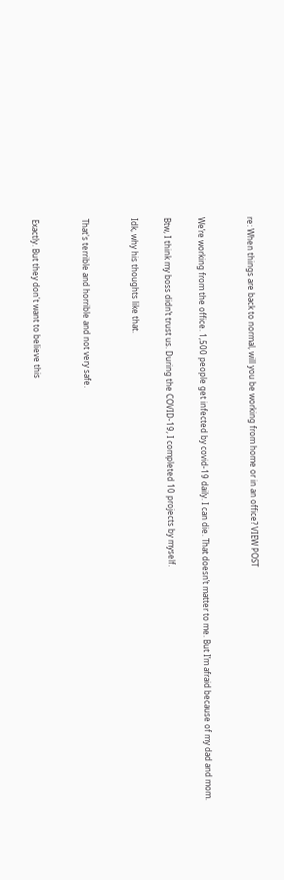re: When things are back to normal, will you be working from home or in an office? VIEW POST


We’re working from the office. 1,500 people get infected by covid-19 daily. I can die. That doesn’t matter to me. But I’m afraid because of my dad and mom.

Btw, I think my boss didn’t trust us. During the COVID-19, I completed 10 projects by myself.

Idk, why his thoughts like that.


That's terrible and horrible and not very safe.


Exactly. But they don't want to believe this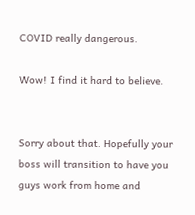COVID really dangerous.

Wow! I find it hard to believe.


Sorry about that. Hopefully your boss will transition to have you guys work from home and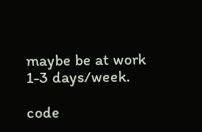maybe be at work 1-3 days/week.

code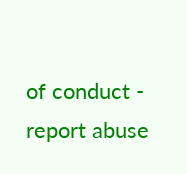of conduct - report abuse